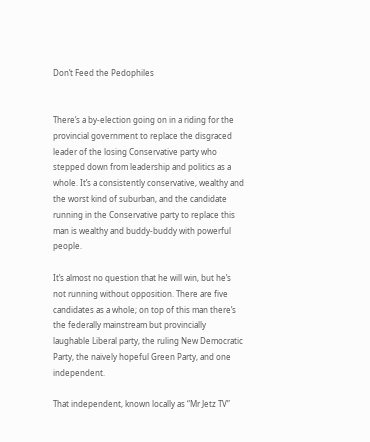Don’t Feed the Pedophiles


There’s a by-election going on in a riding for the provincial government to replace the disgraced leader of the losing Conservative party who stepped down from leadership and politics as a whole. It’s a consistently conservative, wealthy and the worst kind of suburban, and the candidate running in the Conservative party to replace this man is wealthy and buddy-buddy with powerful people.

It’s almost no question that he will win, but he’s not running without opposition. There are five candidates as a whole; on top of this man there’s the federally mainstream but provincially laughable Liberal party, the ruling New Democratic Party, the naively hopeful Green Party, and one independent.

That independent, known locally as “Mr Jetz TV”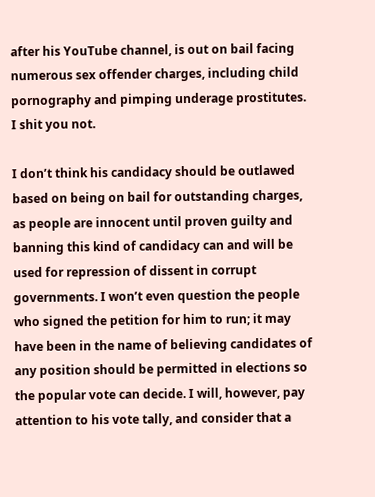after his YouTube channel, is out on bail facing numerous sex offender charges, including child pornography and pimping underage prostitutes. I shit you not.

I don’t think his candidacy should be outlawed based on being on bail for outstanding charges, as people are innocent until proven guilty and banning this kind of candidacy can and will be used for repression of dissent in corrupt governments. I won’t even question the people who signed the petition for him to run; it may have been in the name of believing candidates of any position should be permitted in elections so the popular vote can decide. I will, however, pay attention to his vote tally, and consider that a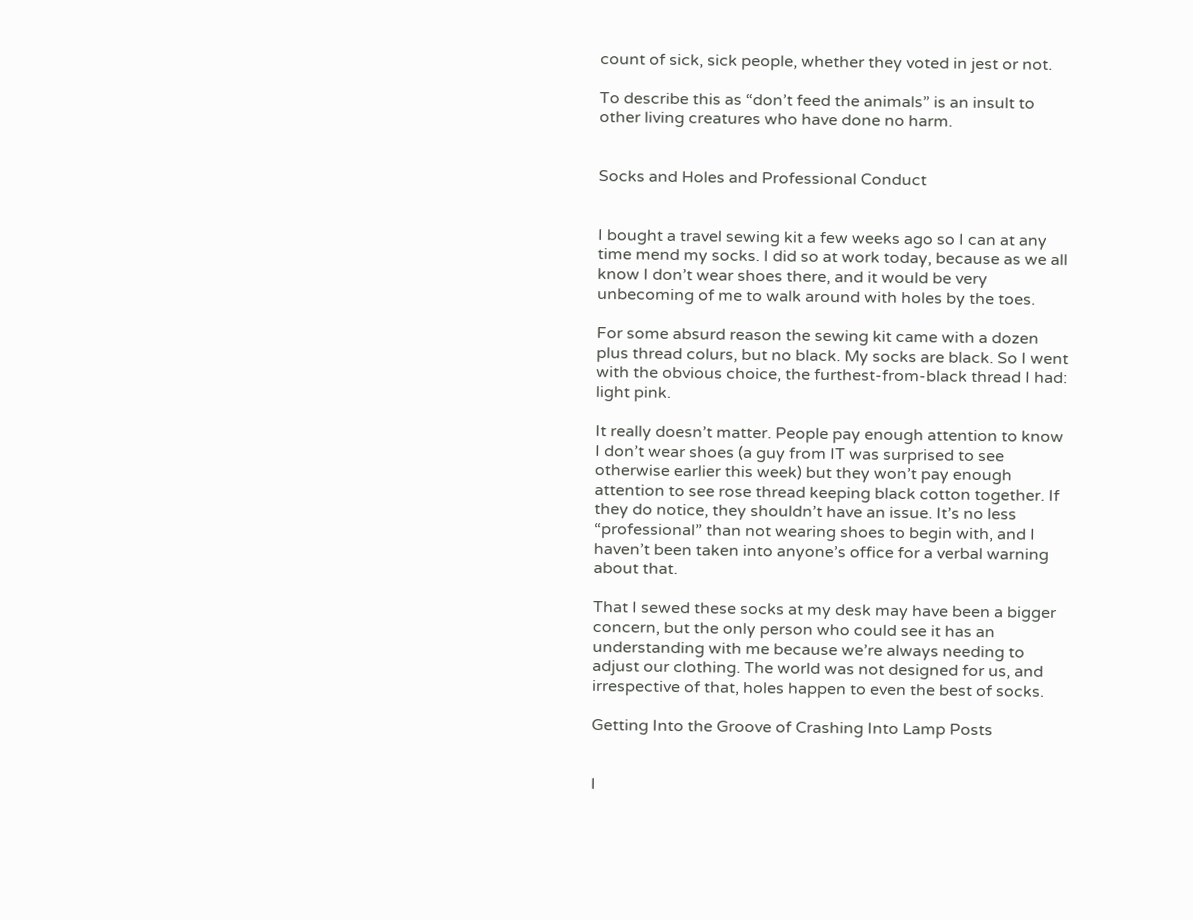count of sick, sick people, whether they voted in jest or not.

To describe this as “don’t feed the animals” is an insult to other living creatures who have done no harm.


Socks and Holes and Professional Conduct


I bought a travel sewing kit a few weeks ago so I can at any time mend my socks. I did so at work today, because as we all know I don’t wear shoes there, and it would be very unbecoming of me to walk around with holes by the toes.

For some absurd reason the sewing kit came with a dozen plus thread colurs, but no black. My socks are black. So I went with the obvious choice, the furthest-from-black thread I had: light pink.

It really doesn’t matter. People pay enough attention to know I don’t wear shoes (a guy from IT was surprised to see otherwise earlier this week) but they won’t pay enough attention to see rose thread keeping black cotton together. If they do notice, they shouldn’t have an issue. It’s no less “professional” than not wearing shoes to begin with, and I haven’t been taken into anyone’s office for a verbal warning about that.

That I sewed these socks at my desk may have been a bigger concern, but the only person who could see it has an understanding with me because we’re always needing to adjust our clothing. The world was not designed for us, and irrespective of that, holes happen to even the best of socks.

Getting Into the Groove of Crashing Into Lamp Posts


I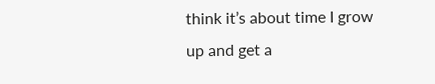think it’s about time I grow up and get a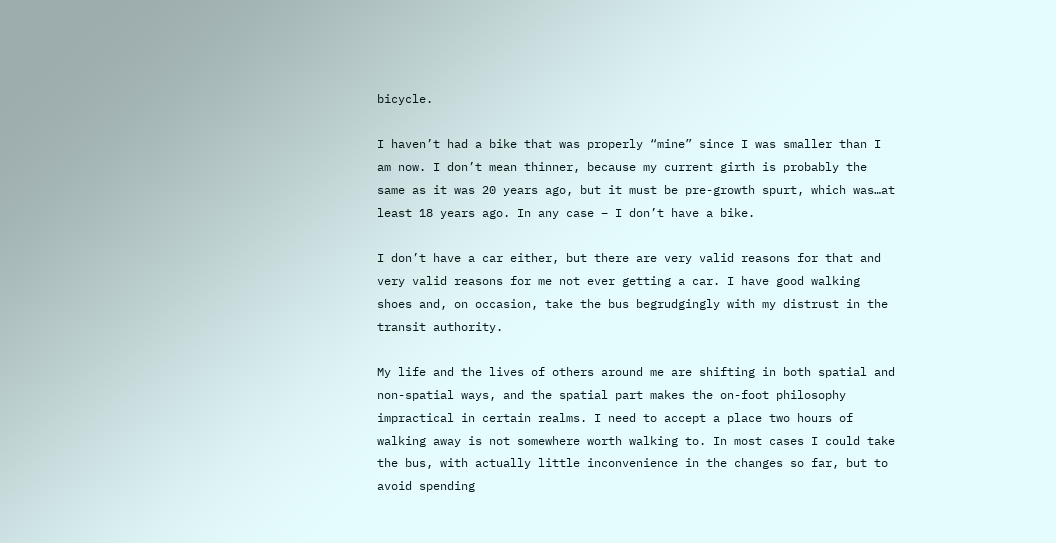bicycle.

I haven’t had a bike that was properly “mine” since I was smaller than I am now. I don’t mean thinner, because my current girth is probably the same as it was 20 years ago, but it must be pre-growth spurt, which was…at least 18 years ago. In any case – I don’t have a bike.

I don’t have a car either, but there are very valid reasons for that and very valid reasons for me not ever getting a car. I have good walking shoes and, on occasion, take the bus begrudgingly with my distrust in the transit authority.

My life and the lives of others around me are shifting in both spatial and non-spatial ways, and the spatial part makes the on-foot philosophy impractical in certain realms. I need to accept a place two hours of walking away is not somewhere worth walking to. In most cases I could take the bus, with actually little inconvenience in the changes so far, but to avoid spending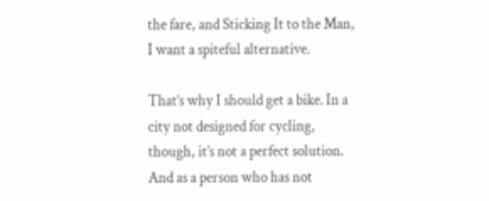the fare, and Sticking It to the Man, I want a spiteful alternative.

That’s why I should get a bike. In a city not designed for cycling, though, it’s not a perfect solution. And as a person who has not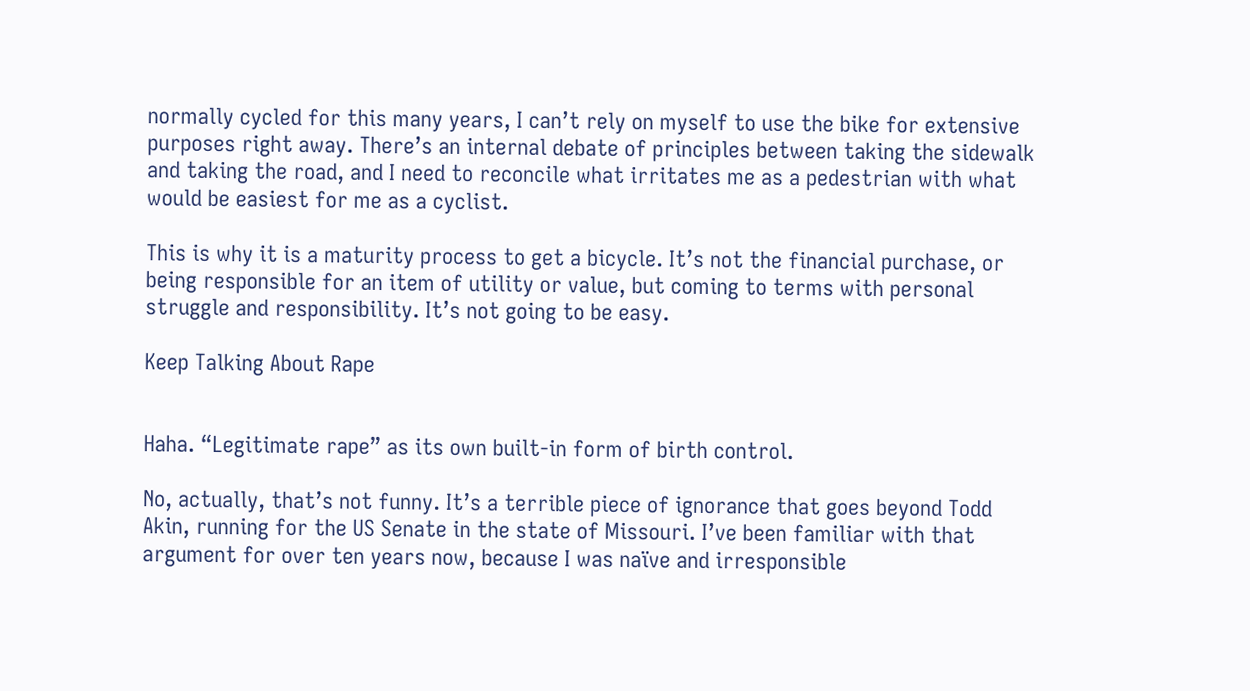normally cycled for this many years, I can’t rely on myself to use the bike for extensive purposes right away. There’s an internal debate of principles between taking the sidewalk and taking the road, and I need to reconcile what irritates me as a pedestrian with what would be easiest for me as a cyclist.

This is why it is a maturity process to get a bicycle. It’s not the financial purchase, or being responsible for an item of utility or value, but coming to terms with personal struggle and responsibility. It’s not going to be easy.

Keep Talking About Rape


Haha. “Legitimate rape” as its own built-in form of birth control.

No, actually, that’s not funny. It’s a terrible piece of ignorance that goes beyond Todd Akin, running for the US Senate in the state of Missouri. I’ve been familiar with that argument for over ten years now, because I was naïve and irresponsible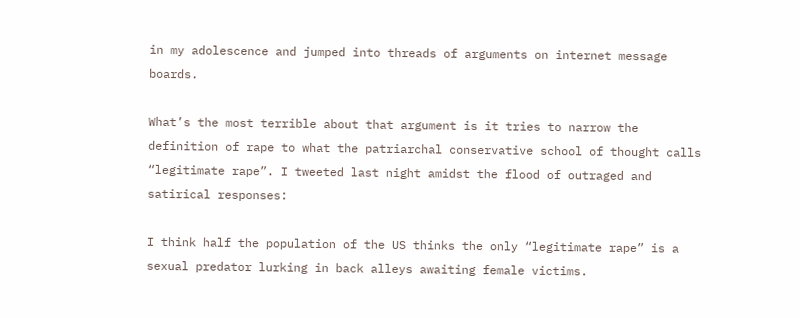in my adolescence and jumped into threads of arguments on internet message boards.

What’s the most terrible about that argument is it tries to narrow the definition of rape to what the patriarchal conservative school of thought calls “legitimate rape”. I tweeted last night amidst the flood of outraged and satirical responses:

I think half the population of the US thinks the only “legitimate rape” is a sexual predator lurking in back alleys awaiting female victims.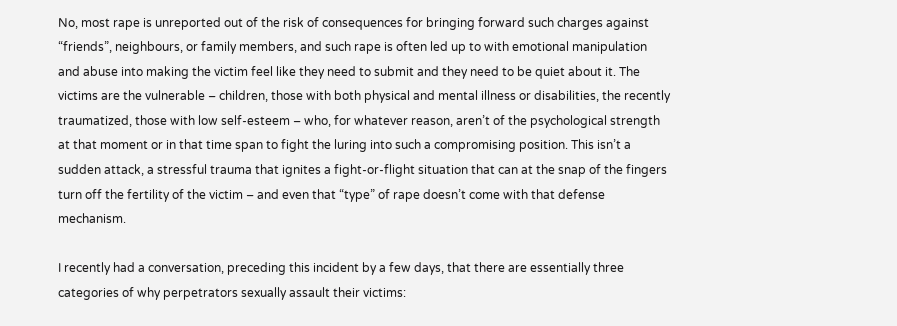No, most rape is unreported out of the risk of consequences for bringing forward such charges against “friends”, neighbours, or family members, and such rape is often led up to with emotional manipulation and abuse into making the victim feel like they need to submit and they need to be quiet about it. The victims are the vulnerable – children, those with both physical and mental illness or disabilities, the recently traumatized, those with low self-esteem – who, for whatever reason, aren’t of the psychological strength at that moment or in that time span to fight the luring into such a compromising position. This isn’t a sudden attack, a stressful trauma that ignites a fight-or-flight situation that can at the snap of the fingers turn off the fertility of the victim – and even that “type” of rape doesn’t come with that defense mechanism.

I recently had a conversation, preceding this incident by a few days, that there are essentially three categories of why perpetrators sexually assault their victims: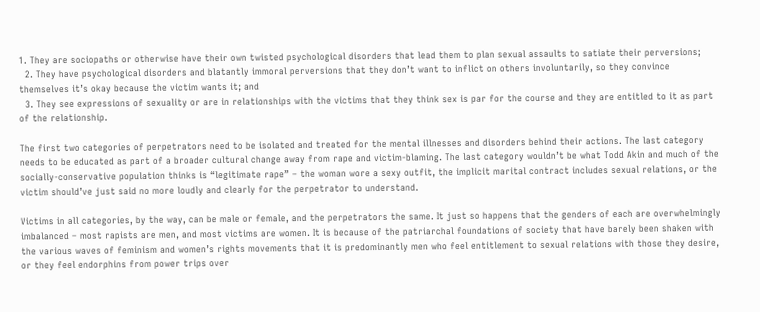1. They are sociopaths or otherwise have their own twisted psychological disorders that lead them to plan sexual assaults to satiate their perversions;
  2. They have psychological disorders and blatantly immoral perversions that they don’t want to inflict on others involuntarily, so they convince themselves it’s okay because the victim wants it; and
  3. They see expressions of sexuality or are in relationships with the victims that they think sex is par for the course and they are entitled to it as part of the relationship.

The first two categories of perpetrators need to be isolated and treated for the mental illnesses and disorders behind their actions. The last category needs to be educated as part of a broader cultural change away from rape and victim-blaming. The last category wouldn’t be what Todd Akin and much of the socially-conservative population thinks is “legitimate rape” – the woman wore a sexy outfit, the implicit marital contract includes sexual relations, or the victim should’ve just said no more loudly and clearly for the perpetrator to understand.

Victims in all categories, by the way, can be male or female, and the perpetrators the same. It just so happens that the genders of each are overwhelmingly imbalanced – most rapists are men, and most victims are women. It is because of the patriarchal foundations of society that have barely been shaken with the various waves of feminism and women’s rights movements that it is predominantly men who feel entitlement to sexual relations with those they desire, or they feel endorphins from power trips over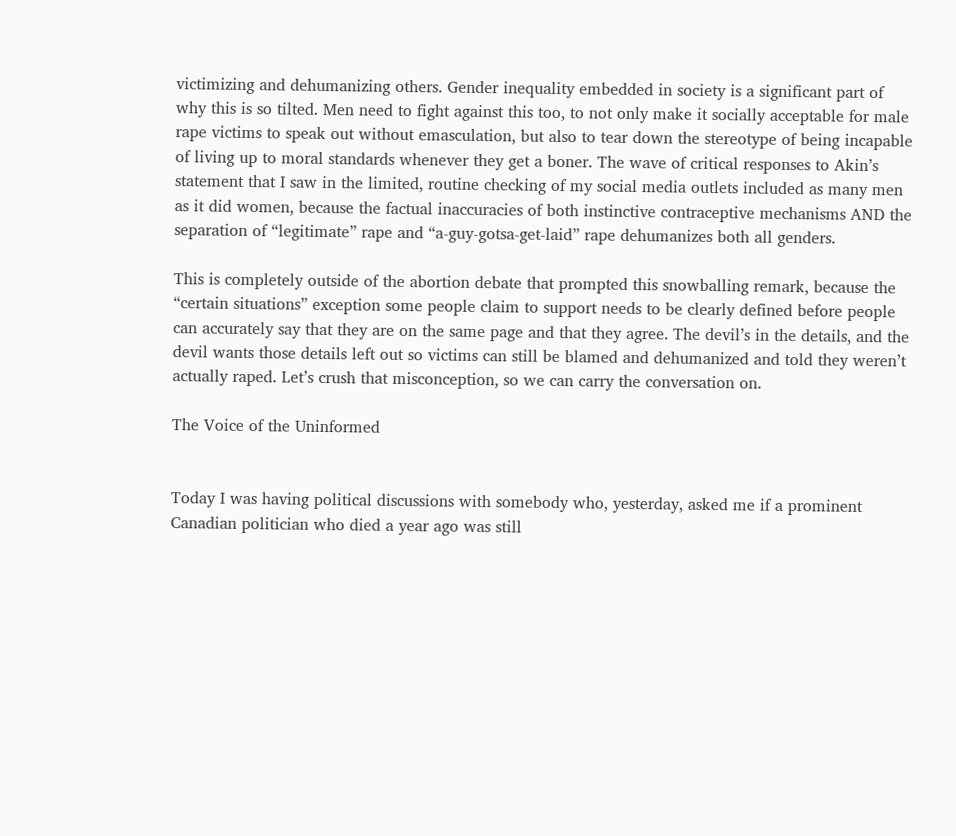victimizing and dehumanizing others. Gender inequality embedded in society is a significant part of why this is so tilted. Men need to fight against this too, to not only make it socially acceptable for male rape victims to speak out without emasculation, but also to tear down the stereotype of being incapable of living up to moral standards whenever they get a boner. The wave of critical responses to Akin’s statement that I saw in the limited, routine checking of my social media outlets included as many men as it did women, because the factual inaccuracies of both instinctive contraceptive mechanisms AND the separation of “legitimate” rape and “a-guy-gotsa-get-laid” rape dehumanizes both all genders.

This is completely outside of the abortion debate that prompted this snowballing remark, because the “certain situations” exception some people claim to support needs to be clearly defined before people can accurately say that they are on the same page and that they agree. The devil’s in the details, and the devil wants those details left out so victims can still be blamed and dehumanized and told they weren’t actually raped. Let’s crush that misconception, so we can carry the conversation on.

The Voice of the Uninformed


Today I was having political discussions with somebody who, yesterday, asked me if a prominent Canadian politician who died a year ago was still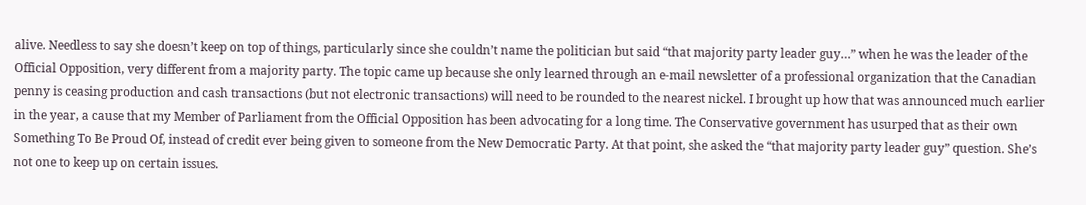alive. Needless to say she doesn’t keep on top of things, particularly since she couldn’t name the politician but said “that majority party leader guy…” when he was the leader of the Official Opposition, very different from a majority party. The topic came up because she only learned through an e-mail newsletter of a professional organization that the Canadian penny is ceasing production and cash transactions (but not electronic transactions) will need to be rounded to the nearest nickel. I brought up how that was announced much earlier in the year, a cause that my Member of Parliament from the Official Opposition has been advocating for a long time. The Conservative government has usurped that as their own Something To Be Proud Of, instead of credit ever being given to someone from the New Democratic Party. At that point, she asked the “that majority party leader guy” question. She’s not one to keep up on certain issues.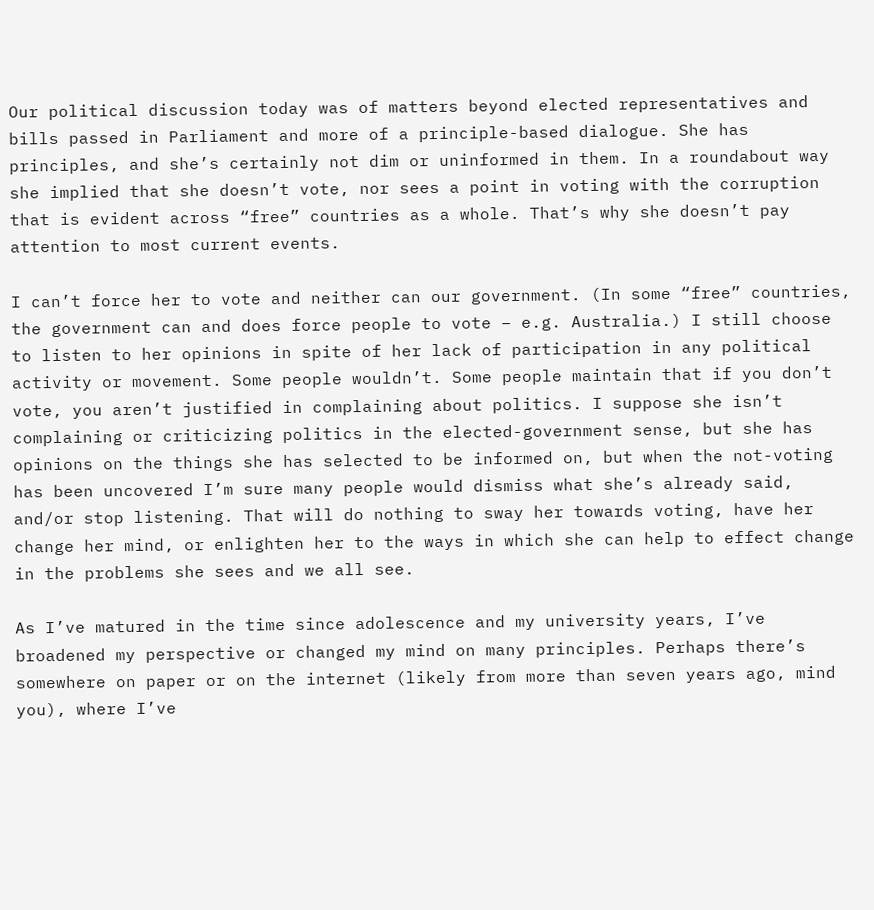Our political discussion today was of matters beyond elected representatives and bills passed in Parliament and more of a principle-based dialogue. She has principles, and she’s certainly not dim or uninformed in them. In a roundabout way she implied that she doesn’t vote, nor sees a point in voting with the corruption that is evident across “free” countries as a whole. That’s why she doesn’t pay attention to most current events.

I can’t force her to vote and neither can our government. (In some “free” countries, the government can and does force people to vote – e.g. Australia.) I still choose to listen to her opinions in spite of her lack of participation in any political activity or movement. Some people wouldn’t. Some people maintain that if you don’t vote, you aren’t justified in complaining about politics. I suppose she isn’t complaining or criticizing politics in the elected-government sense, but she has opinions on the things she has selected to be informed on, but when the not-voting has been uncovered I’m sure many people would dismiss what she’s already said, and/or stop listening. That will do nothing to sway her towards voting, have her change her mind, or enlighten her to the ways in which she can help to effect change in the problems she sees and we all see.

As I’ve matured in the time since adolescence and my university years, I’ve broadened my perspective or changed my mind on many principles. Perhaps there’s somewhere on paper or on the internet (likely from more than seven years ago, mind you), where I’ve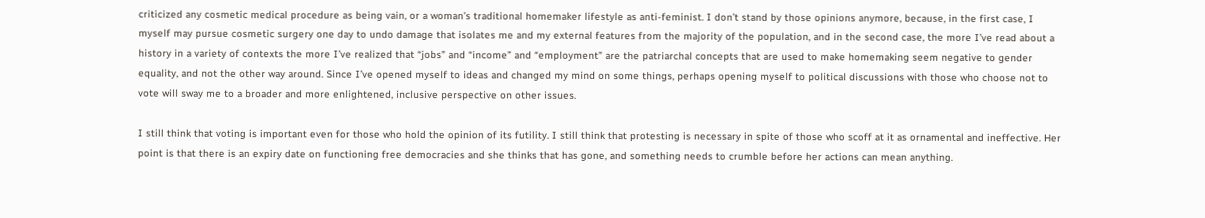criticized any cosmetic medical procedure as being vain, or a woman’s traditional homemaker lifestyle as anti-feminist. I don’t stand by those opinions anymore, because, in the first case, I myself may pursue cosmetic surgery one day to undo damage that isolates me and my external features from the majority of the population, and in the second case, the more I’ve read about a history in a variety of contexts the more I’ve realized that “jobs” and “income” and “employment” are the patriarchal concepts that are used to make homemaking seem negative to gender equality, and not the other way around. Since I’ve opened myself to ideas and changed my mind on some things, perhaps opening myself to political discussions with those who choose not to vote will sway me to a broader and more enlightened, inclusive perspective on other issues.

I still think that voting is important even for those who hold the opinion of its futility. I still think that protesting is necessary in spite of those who scoff at it as ornamental and ineffective. Her point is that there is an expiry date on functioning free democracies and she thinks that has gone, and something needs to crumble before her actions can mean anything.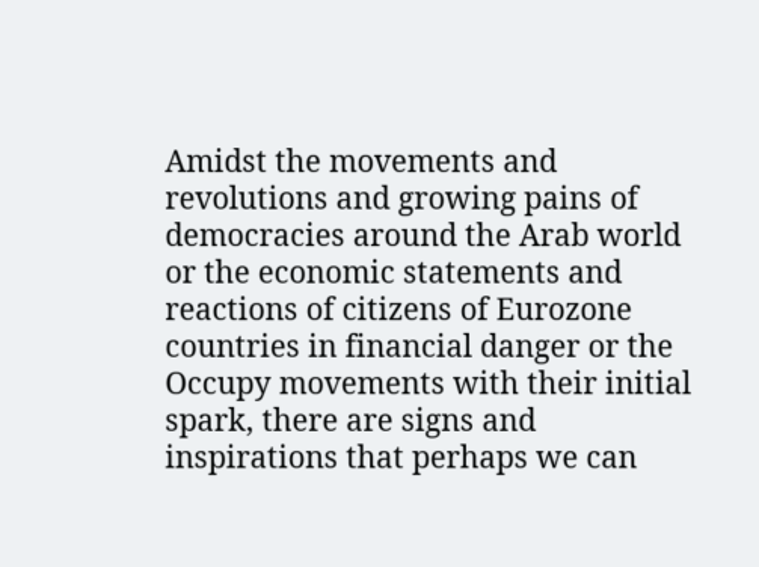Amidst the movements and revolutions and growing pains of democracies around the Arab world or the economic statements and reactions of citizens of Eurozone countries in financial danger or the Occupy movements with their initial spark, there are signs and inspirations that perhaps we can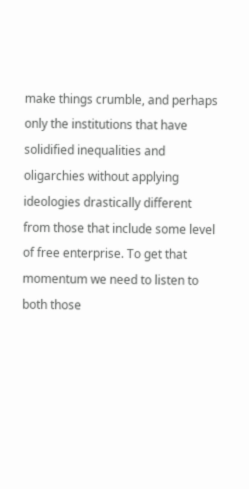make things crumble, and perhaps only the institutions that have solidified inequalities and oligarchies without applying ideologies drastically different from those that include some level of free enterprise. To get that momentum we need to listen to both those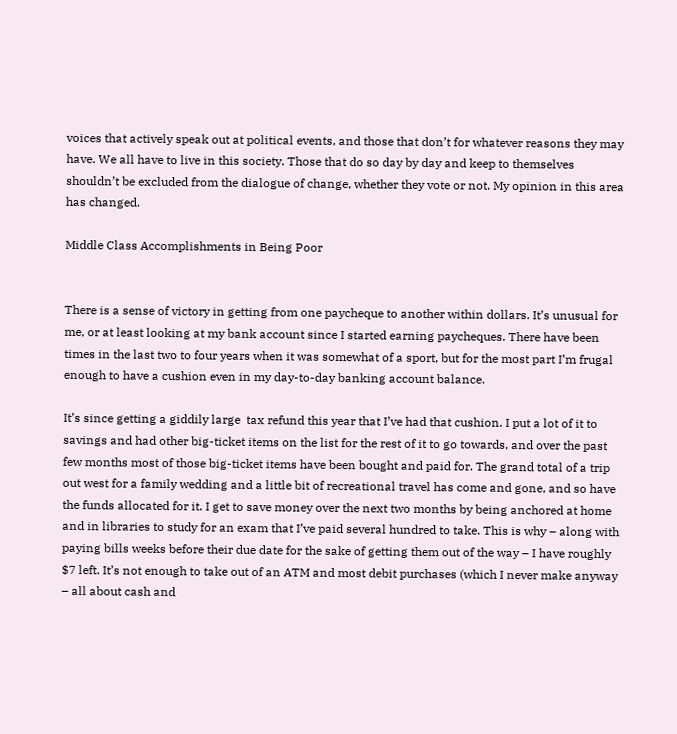voices that actively speak out at political events, and those that don’t for whatever reasons they may have. We all have to live in this society. Those that do so day by day and keep to themselves shouldn’t be excluded from the dialogue of change, whether they vote or not. My opinion in this area has changed.

Middle Class Accomplishments in Being Poor


There is a sense of victory in getting from one paycheque to another within dollars. It’s unusual for me, or at least looking at my bank account since I started earning paycheques. There have been times in the last two to four years when it was somewhat of a sport, but for the most part I’m frugal enough to have a cushion even in my day-to-day banking account balance.

It’s since getting a giddily large  tax refund this year that I’ve had that cushion. I put a lot of it to savings and had other big-ticket items on the list for the rest of it to go towards, and over the past few months most of those big-ticket items have been bought and paid for. The grand total of a trip out west for a family wedding and a little bit of recreational travel has come and gone, and so have the funds allocated for it. I get to save money over the next two months by being anchored at home and in libraries to study for an exam that I’ve paid several hundred to take. This is why – along with paying bills weeks before their due date for the sake of getting them out of the way – I have roughly $7 left. It’s not enough to take out of an ATM and most debit purchases (which I never make anyway – all about cash and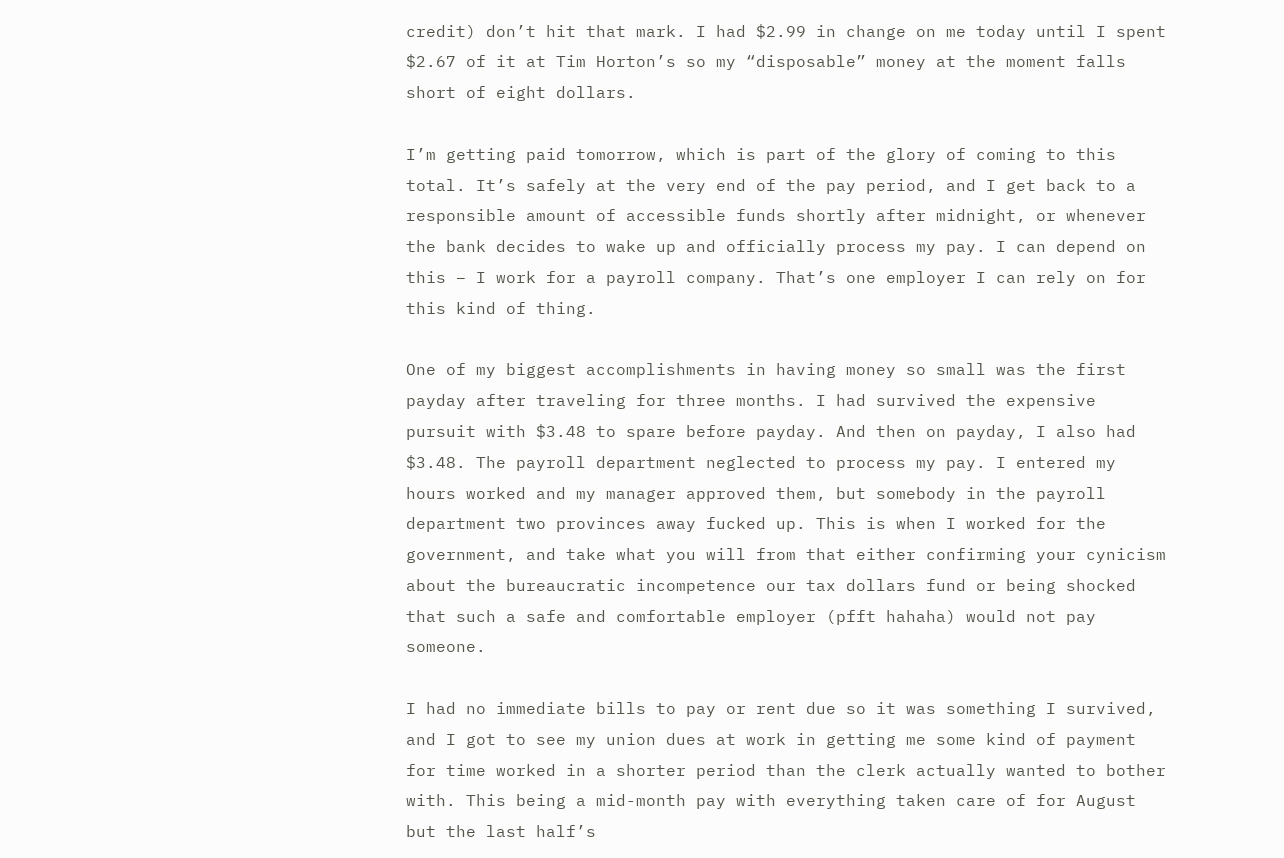credit) don’t hit that mark. I had $2.99 in change on me today until I spent $2.67 of it at Tim Horton’s so my “disposable” money at the moment falls short of eight dollars.

I’m getting paid tomorrow, which is part of the glory of coming to this total. It’s safely at the very end of the pay period, and I get back to a responsible amount of accessible funds shortly after midnight, or whenever the bank decides to wake up and officially process my pay. I can depend on this – I work for a payroll company. That’s one employer I can rely on for this kind of thing.

One of my biggest accomplishments in having money so small was the first payday after traveling for three months. I had survived the expensive pursuit with $3.48 to spare before payday. And then on payday, I also had $3.48. The payroll department neglected to process my pay. I entered my hours worked and my manager approved them, but somebody in the payroll department two provinces away fucked up. This is when I worked for the government, and take what you will from that either confirming your cynicism about the bureaucratic incompetence our tax dollars fund or being shocked that such a safe and comfortable employer (pfft hahaha) would not pay someone.

I had no immediate bills to pay or rent due so it was something I survived, and I got to see my union dues at work in getting me some kind of payment for time worked in a shorter period than the clerk actually wanted to bother with. This being a mid-month pay with everything taken care of for August but the last half’s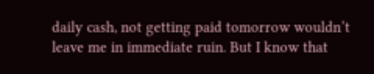daily cash, not getting paid tomorrow wouldn’t leave me in immediate ruin. But I know that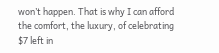won’t happen. That is why I can afford the comfort, the luxury, of celebrating $7 left in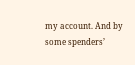my account. And by some spenders’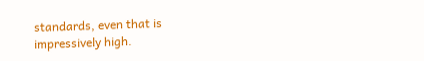standards, even that is impressively high.